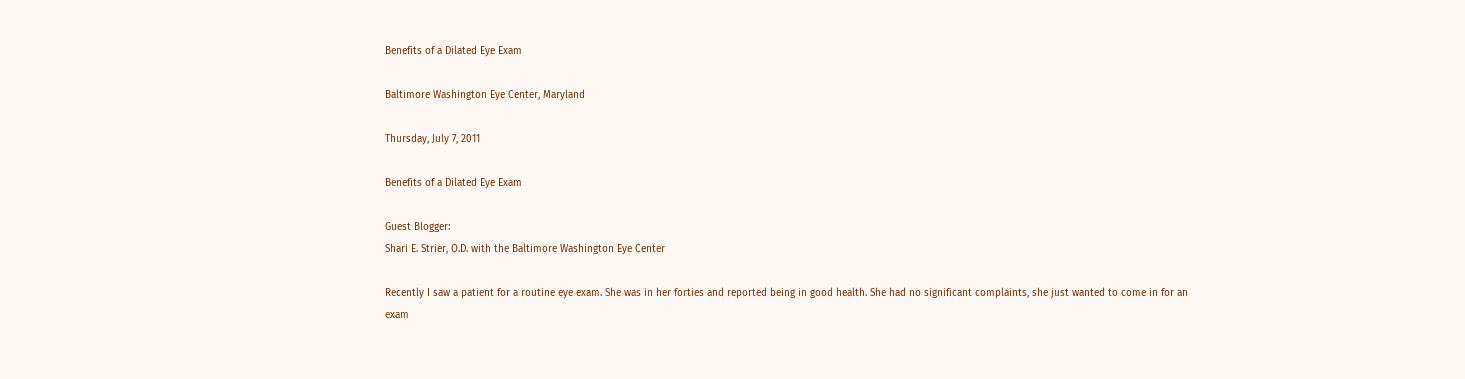Benefits of a Dilated Eye Exam

Baltimore Washington Eye Center, Maryland

Thursday, July 7, 2011

Benefits of a Dilated Eye Exam

Guest Blogger:
Shari E. Strier, O.D. with the Baltimore Washington Eye Center

Recently I saw a patient for a routine eye exam. She was in her forties and reported being in good health. She had no significant complaints, she just wanted to come in for an exam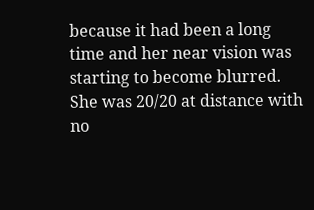because it had been a long time and her near vision was starting to become blurred. She was 20/20 at distance with no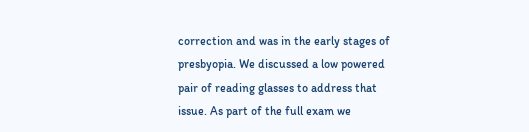correction and was in the early stages of presbyopia. We discussed a low powered pair of reading glasses to address that issue. As part of the full exam we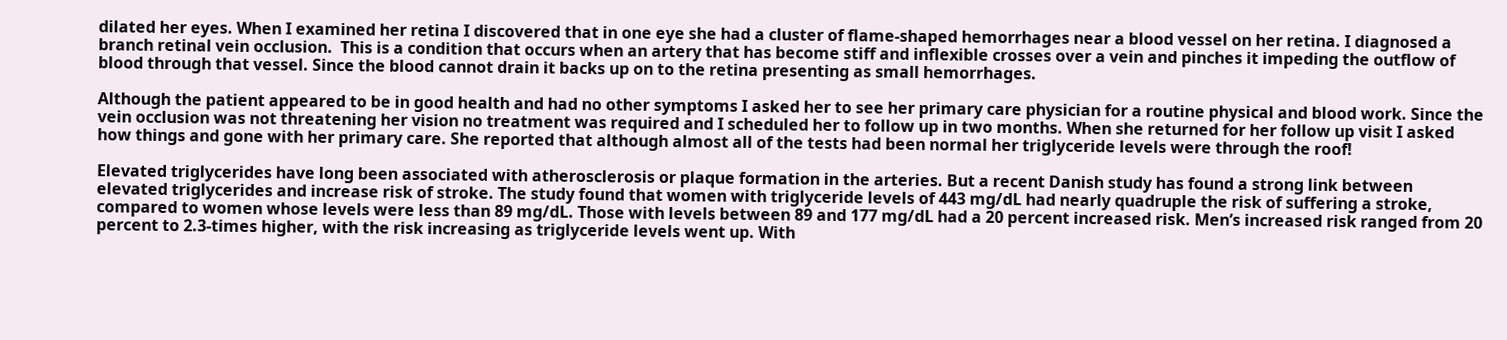dilated her eyes. When I examined her retina I discovered that in one eye she had a cluster of flame-shaped hemorrhages near a blood vessel on her retina. I diagnosed a branch retinal vein occlusion.  This is a condition that occurs when an artery that has become stiff and inflexible crosses over a vein and pinches it impeding the outflow of blood through that vessel. Since the blood cannot drain it backs up on to the retina presenting as small hemorrhages.

Although the patient appeared to be in good health and had no other symptoms I asked her to see her primary care physician for a routine physical and blood work. Since the vein occlusion was not threatening her vision no treatment was required and I scheduled her to follow up in two months. When she returned for her follow up visit I asked how things and gone with her primary care. She reported that although almost all of the tests had been normal her triglyceride levels were through the roof!

Elevated triglycerides have long been associated with atherosclerosis or plaque formation in the arteries. But a recent Danish study has found a strong link between elevated triglycerides and increase risk of stroke. The study found that women with triglyceride levels of 443 mg/dL had nearly quadruple the risk of suffering a stroke, compared to women whose levels were less than 89 mg/dL. Those with levels between 89 and 177 mg/dL had a 20 percent increased risk. Men’s increased risk ranged from 20 percent to 2.3-times higher, with the risk increasing as triglyceride levels went up. With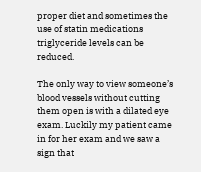proper diet and sometimes the use of statin medications triglyceride levels can be reduced.

The only way to view someone’s blood vessels without cutting them open is with a dilated eye exam. Luckily my patient came in for her exam and we saw a sign that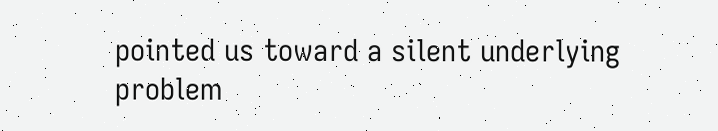pointed us toward a silent underlying problem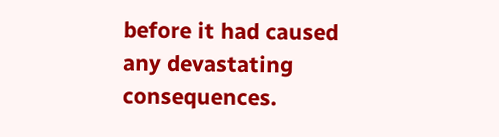before it had caused any devastating consequences.